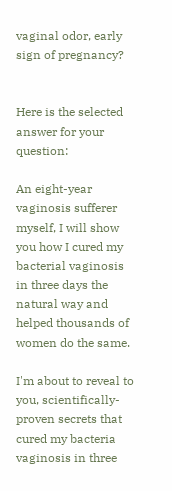vaginal odor, early sign of pregnancy?


Here is the selected answer for your question:

An eight-year vaginosis sufferer myself, I will show you how I cured my bacterial vaginosis in three days the natural way and helped thousands of women do the same.

I'm about to reveal to you, scientifically-proven secrets that cured my bacteria vaginosis in three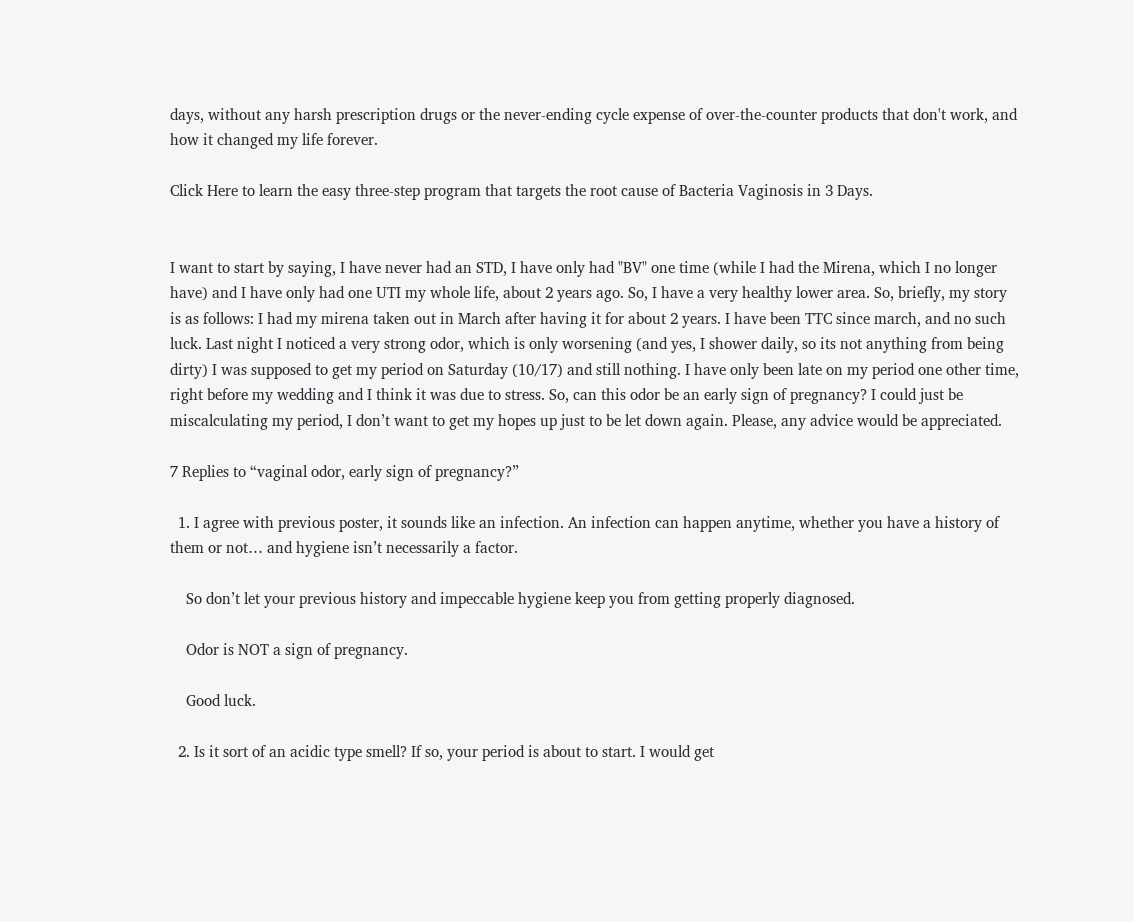days, without any harsh prescription drugs or the never-ending cycle expense of over-the-counter products that don't work, and how it changed my life forever.

Click Here to learn the easy three-step program that targets the root cause of Bacteria Vaginosis in 3 Days.


I want to start by saying, I have never had an STD, I have only had "BV" one time (while I had the Mirena, which I no longer have) and I have only had one UTI my whole life, about 2 years ago. So, I have a very healthy lower area. So, briefly, my story is as follows: I had my mirena taken out in March after having it for about 2 years. I have been TTC since march, and no such luck. Last night I noticed a very strong odor, which is only worsening (and yes, I shower daily, so its not anything from being dirty) I was supposed to get my period on Saturday (10/17) and still nothing. I have only been late on my period one other time, right before my wedding and I think it was due to stress. So, can this odor be an early sign of pregnancy? I could just be miscalculating my period, I don’t want to get my hopes up just to be let down again. Please, any advice would be appreciated.

7 Replies to “vaginal odor, early sign of pregnancy?”

  1. I agree with previous poster, it sounds like an infection. An infection can happen anytime, whether you have a history of them or not… and hygiene isn’t necessarily a factor.

    So don’t let your previous history and impeccable hygiene keep you from getting properly diagnosed.

    Odor is NOT a sign of pregnancy.

    Good luck.

  2. Is it sort of an acidic type smell? If so, your period is about to start. I would get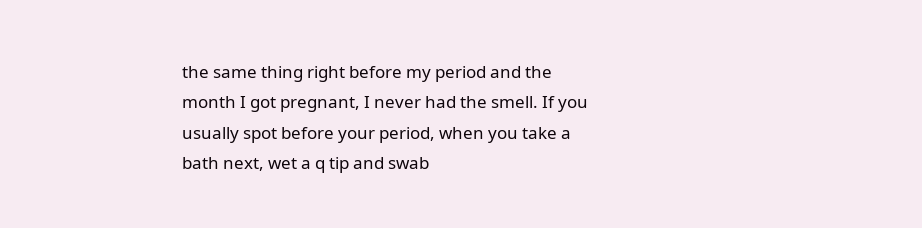the same thing right before my period and the month I got pregnant, I never had the smell. If you usually spot before your period, when you take a bath next, wet a q tip and swab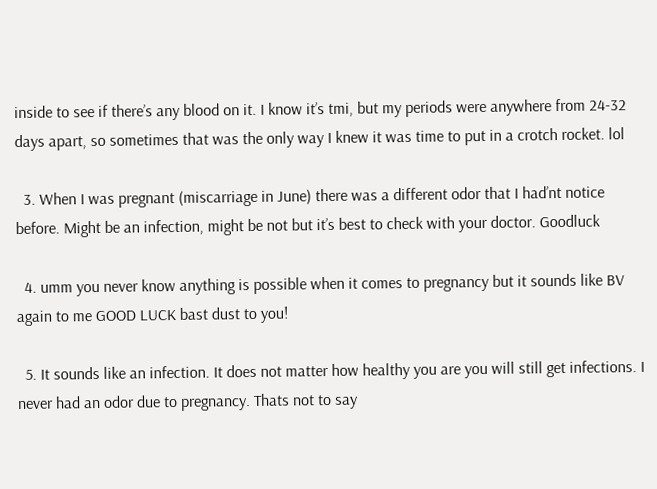inside to see if there’s any blood on it. I know it’s tmi, but my periods were anywhere from 24-32 days apart, so sometimes that was the only way I knew it was time to put in a crotch rocket. lol

  3. When I was pregnant (miscarriage in June) there was a different odor that I had’nt notice before. Might be an infection, might be not but it’s best to check with your doctor. Goodluck

  4. umm you never know anything is possible when it comes to pregnancy but it sounds like BV again to me GOOD LUCK bast dust to you!

  5. It sounds like an infection. It does not matter how healthy you are you will still get infections. I never had an odor due to pregnancy. Thats not to say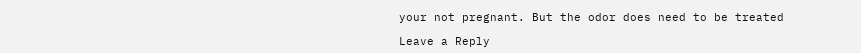your not pregnant. But the odor does need to be treated

Leave a Reply